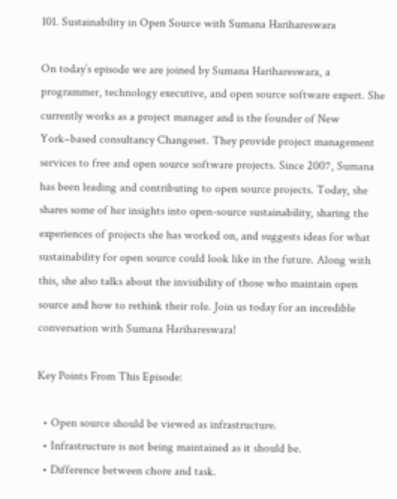101. Sustainability in Open Source with Sumana Harihareswara

On today’s episode we are joined by Sumana Harihareswara, a programmer, technology executive, and open source software expert. She currently works as a project manager and is the founder of New York–based consultancy Changeset. They provide project management services to free and open source software projects. Since 2007, Sumana has been leading and contributing to open source projects. Today, she shares some of her insights into open-source sustainability, sharing the experiences of projects she has worked on, and suggests ideas for what sustainability for open source could look like in the future. Along with this, she also talks about the invisibility of those who maintain open source and how to rethink their role. Join us today for an incredible conversation with Sumana Harihareswara!

Key Points From This Episode:

  • Open source should be viewed as infrastructure.
  • Infrastructure is not being maintained as it should be.
  • Difference between chore and task.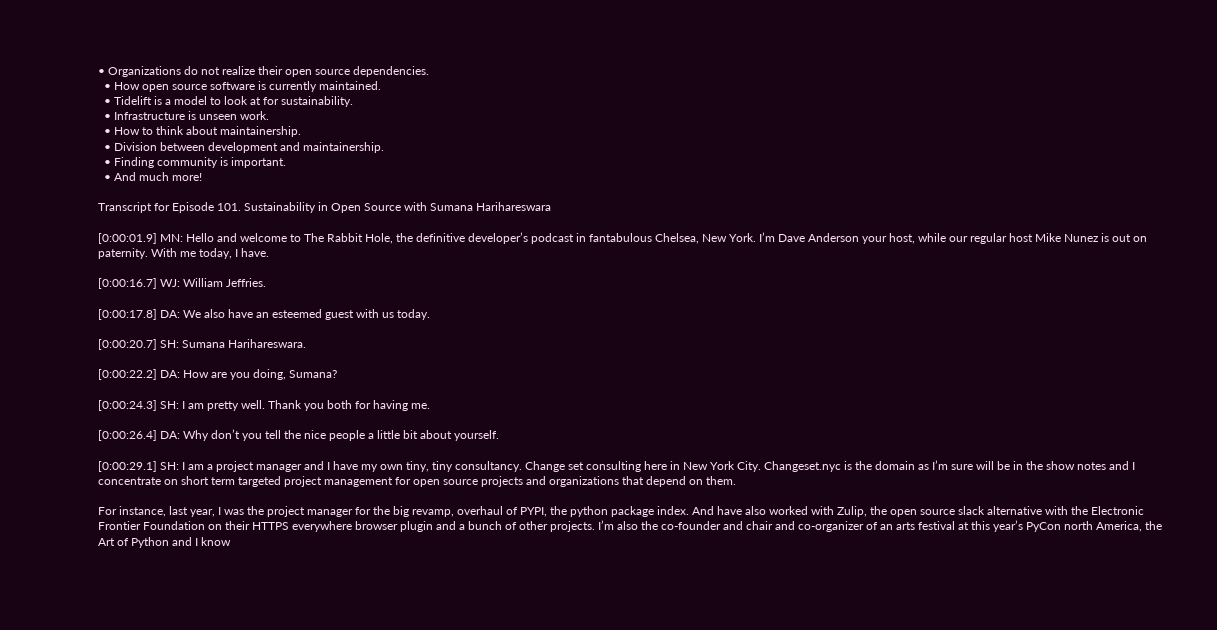• Organizations do not realize their open source dependencies.
  • How open source software is currently maintained.
  • Tidelift is a model to look at for sustainability.
  • Infrastructure is unseen work.
  • How to think about maintainership.
  • Division between development and maintainership.
  • Finding community is important.
  • And much more!

Transcript for Episode 101. Sustainability in Open Source with Sumana Harihareswara

[0:00:01.9] MN: Hello and welcome to The Rabbit Hole, the definitive developer’s podcast in fantabulous Chelsea, New York. I’m Dave Anderson your host, while our regular host Mike Nunez is out on paternity. With me today, I have.

[0:00:16.7] WJ: William Jeffries.

[0:00:17.8] DA: We also have an esteemed guest with us today.

[0:00:20.7] SH: Sumana Harihareswara.

[0:00:22.2] DA: How are you doing, Sumana?

[0:00:24.3] SH: I am pretty well. Thank you both for having me.

[0:00:26.4] DA: Why don’t you tell the nice people a little bit about yourself.

[0:00:29.1] SH: I am a project manager and I have my own tiny, tiny consultancy. Change set consulting here in New York City. Changeset.nyc is the domain as I’m sure will be in the show notes and I concentrate on short term targeted project management for open source projects and organizations that depend on them.

For instance, last year, I was the project manager for the big revamp, overhaul of PYPI, the python package index. And have also worked with Zulip, the open source slack alternative with the Electronic Frontier Foundation on their HTTPS everywhere browser plugin and a bunch of other projects. I’m also the co-founder and chair and co-organizer of an arts festival at this year’s PyCon north America, the Art of Python and I know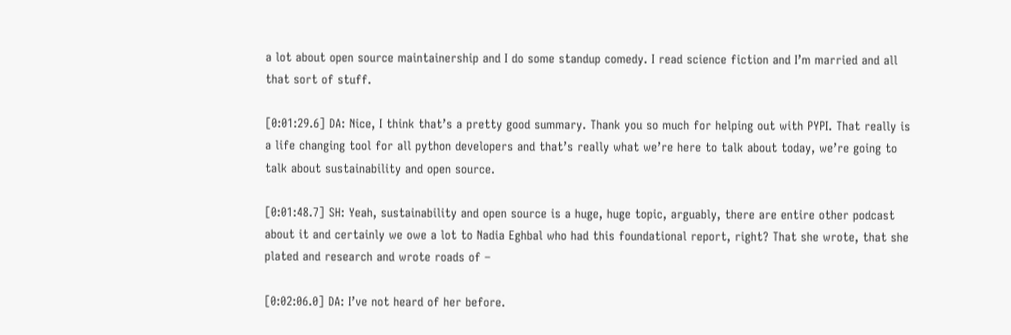a lot about open source maintainership and I do some standup comedy. I read science fiction and I’m married and all that sort of stuff.

[0:01:29.6] DA: Nice, I think that’s a pretty good summary. Thank you so much for helping out with PYPI. That really is a life changing tool for all python developers and that’s really what we’re here to talk about today, we’re going to talk about sustainability and open source.

[0:01:48.7] SH: Yeah, sustainability and open source is a huge, huge topic, arguably, there are entire other podcast about it and certainly we owe a lot to Nadia Eghbal who had this foundational report, right? That she wrote, that she plated and research and wrote roads of –

[0:02:06.0] DA: I’ve not heard of her before.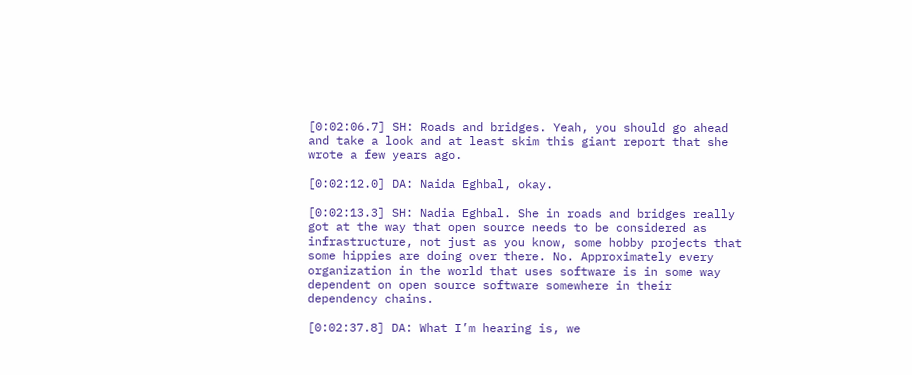[0:02:06.7] SH: Roads and bridges. Yeah, you should go ahead and take a look and at least skim this giant report that she wrote a few years ago.

[0:02:12.0] DA: Naida Eghbal, okay.

[0:02:13.3] SH: Nadia Eghbal. She in roads and bridges really got at the way that open source needs to be considered as infrastructure, not just as you know, some hobby projects that some hippies are doing over there. No. Approximately every organization in the world that uses software is in some way dependent on open source software somewhere in their dependency chains.

[0:02:37.8] DA: What I’m hearing is, we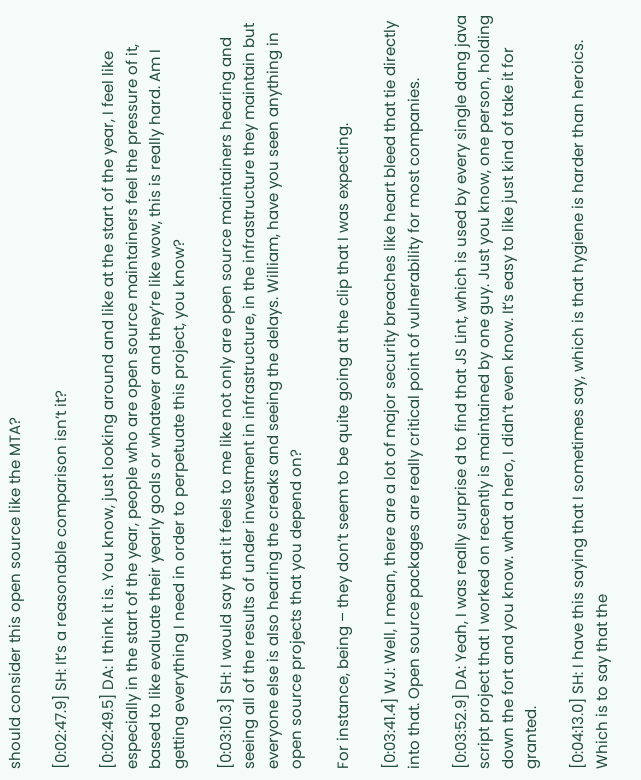should consider this open source like the MTA?

[0:02:47.9] SH: It’s a reasonable comparison isn’t it?

[0:02:49.5] DA: I think it is. You know, just looking around and like at the start of the year, I feel like especially in the start of the year, people who are open source maintainers feel the pressure of it, based to like evaluate their yearly goals or whatever and they’re like wow, this is really hard. Am I getting everything I need in order to perpetuate this project, you know?

[0:03:10.3] SH: I would say that it feels to me like not only are open source maintainers hearing and seeing all of the results of under investment in infrastructure, in the infrastructure they maintain but everyone else is also hearing the creaks and seeing the delays. William, have you seen anything in open source projects that you depend on?

For instance, being – they don’t seem to be quite going at the clip that I was expecting.

[0:03:41.4] WJ: Well, I mean, there are a lot of major security breaches like heart bleed that tie directly into that. Open source packages are really critical point of vulnerability for most companies.

[0:03:52.9] DA: Yeah, I was really surprise d to find that JS Lint, which is used by every single dang java script project that I worked on recently is maintained by one guy. Just you know, one person, holding down the fort and you know. what a hero, I didn’t even know. It’s easy to like just kind of take it for granted.

[0:04:13.0] SH: I have this saying that I sometimes say, which is that hygiene is harder than heroics. Which is to say that the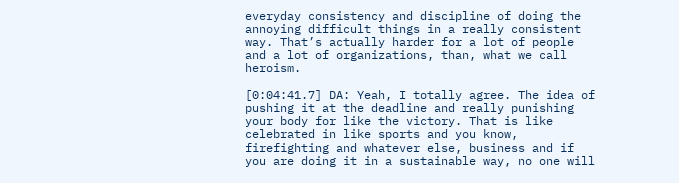everyday consistency and discipline of doing the annoying difficult things in a really consistent way. That’s actually harder for a lot of people and a lot of organizations, than, what we call heroism.

[0:04:41.7] DA: Yeah, I totally agree. The idea of pushing it at the deadline and really punishing your body for like the victory. That is like celebrated in like sports and you know, firefighting and whatever else, business and if you are doing it in a sustainable way, no one will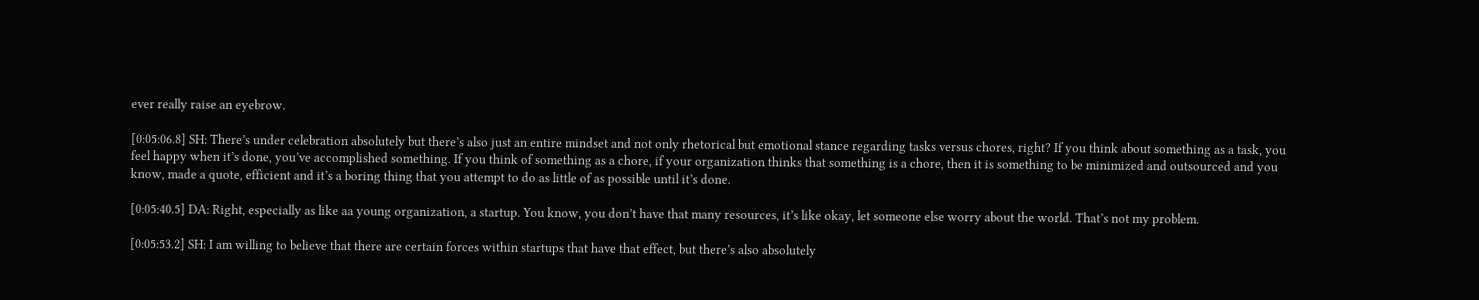ever really raise an eyebrow.

[0:05:06.8] SH: There’s under celebration absolutely but there’s also just an entire mindset and not only rhetorical but emotional stance regarding tasks versus chores, right? If you think about something as a task, you feel happy when it’s done, you’ve accomplished something. If you think of something as a chore, if your organization thinks that something is a chore, then it is something to be minimized and outsourced and you know, made a quote, efficient and it’s a boring thing that you attempt to do as little of as possible until it’s done.

[0:05:40.5] DA: Right, especially as like aa young organization, a startup. You know, you don’t have that many resources, it’s like okay, let someone else worry about the world. That’s not my problem.

[0:05:53.2] SH: I am willing to believe that there are certain forces within startups that have that effect, but there’s also absolutely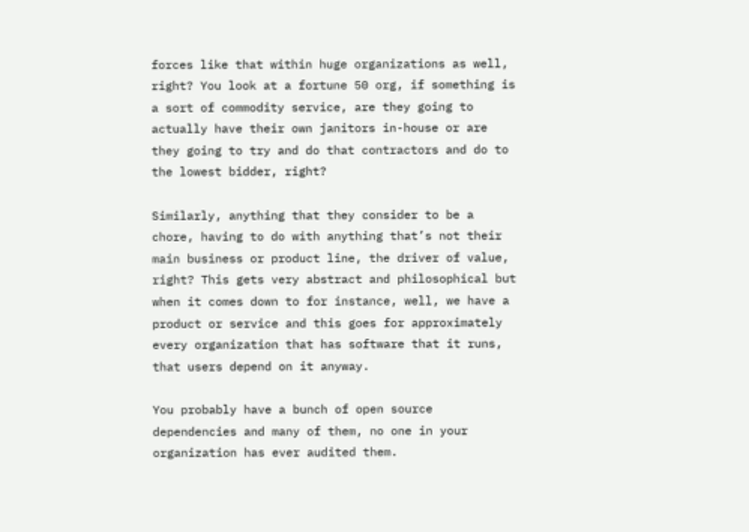forces like that within huge organizations as well, right? You look at a fortune 50 org, if something is a sort of commodity service, are they going to actually have their own janitors in-house or are they going to try and do that contractors and do to the lowest bidder, right?

Similarly, anything that they consider to be a chore, having to do with anything that’s not their main business or product line, the driver of value, right? This gets very abstract and philosophical but when it comes down to for instance, well, we have a product or service and this goes for approximately every organization that has software that it runs, that users depend on it anyway.

You probably have a bunch of open source dependencies and many of them, no one in your organization has ever audited them.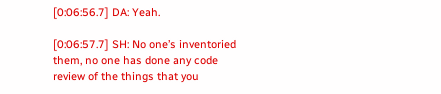[0:06:56.7] DA: Yeah.

[0:06:57.7] SH: No one’s inventoried them, no one has done any code review of the things that you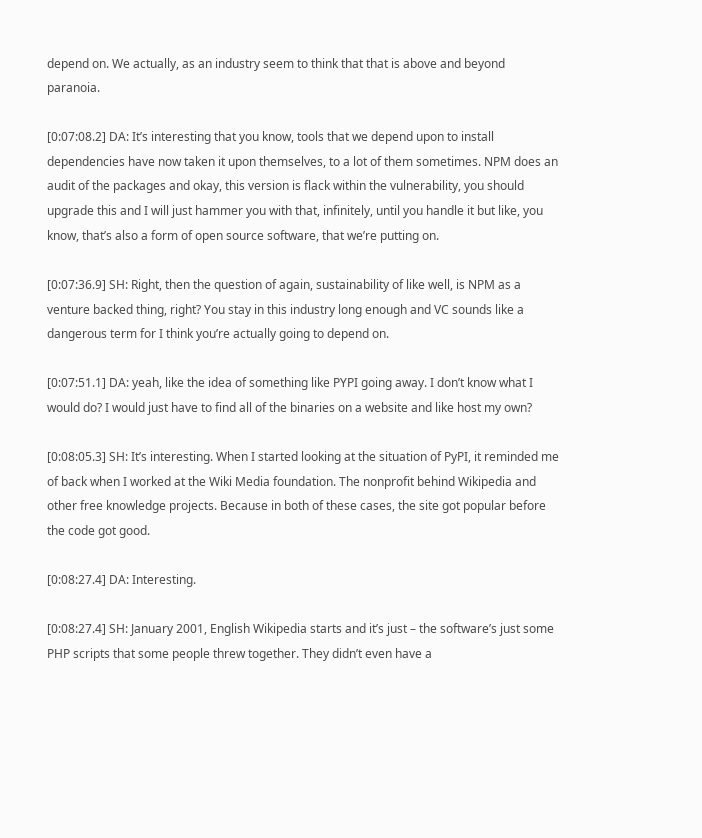depend on. We actually, as an industry seem to think that that is above and beyond paranoia.

[0:07:08.2] DA: It’s interesting that you know, tools that we depend upon to install dependencies have now taken it upon themselves, to a lot of them sometimes. NPM does an audit of the packages and okay, this version is flack within the vulnerability, you should upgrade this and I will just hammer you with that, infinitely, until you handle it but like, you know, that’s also a form of open source software, that we’re putting on.

[0:07:36.9] SH: Right, then the question of again, sustainability of like well, is NPM as a venture backed thing, right? You stay in this industry long enough and VC sounds like a dangerous term for I think you’re actually going to depend on.

[0:07:51.1] DA: yeah, like the idea of something like PYPI going away. I don’t know what I would do? I would just have to find all of the binaries on a website and like host my own?

[0:08:05.3] SH: It’s interesting. When I started looking at the situation of PyPI, it reminded me of back when I worked at the Wiki Media foundation. The nonprofit behind Wikipedia and other free knowledge projects. Because in both of these cases, the site got popular before the code got good.

[0:08:27.4] DA: Interesting.

[0:08:27.4] SH: January 2001, English Wikipedia starts and it’s just – the software’s just some PHP scripts that some people threw together. They didn’t even have a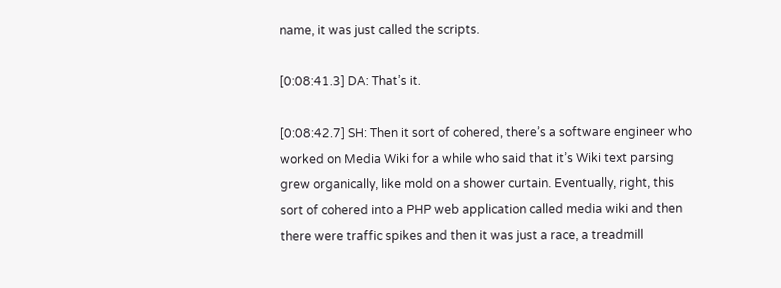name, it was just called the scripts.

[0:08:41.3] DA: That’s it.

[0:08:42.7] SH: Then it sort of cohered, there’s a software engineer who worked on Media Wiki for a while who said that it’s Wiki text parsing grew organically, like mold on a shower curtain. Eventually, right, this sort of cohered into a PHP web application called media wiki and then there were traffic spikes and then it was just a race, a treadmill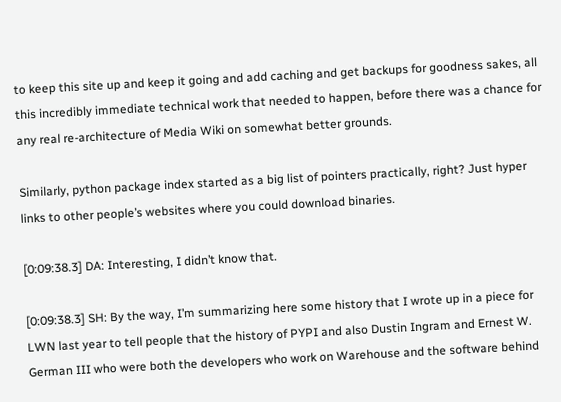to keep this site up and keep it going and add caching and get backups for goodness sakes, all this incredibly immediate technical work that needed to happen, before there was a chance for any real re-architecture of Media Wiki on somewhat better grounds.

Similarly, python package index started as a big list of pointers practically, right? Just hyper links to other people’s websites where you could download binaries.

[0:09:38.3] DA: Interesting, I didn’t know that.

[0:09:38.3] SH: By the way, I’m summarizing here some history that I wrote up in a piece for LWN last year to tell people that the history of PYPI and also Dustin Ingram and Ernest W. German III who were both the developers who work on Warehouse and the software behind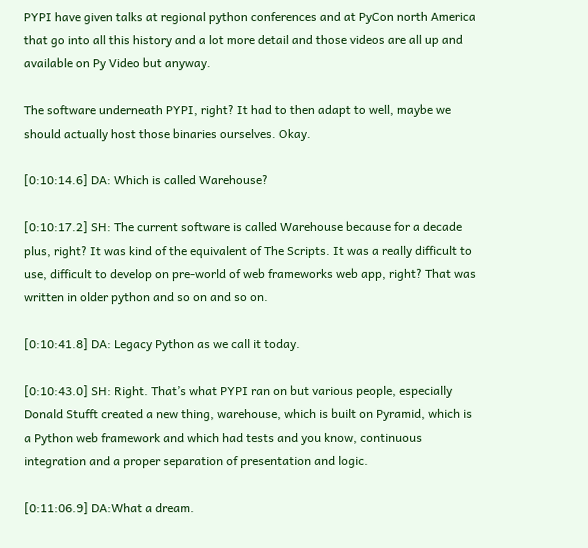PYPI have given talks at regional python conferences and at PyCon north America that go into all this history and a lot more detail and those videos are all up and available on Py Video but anyway.

The software underneath PYPI, right? It had to then adapt to well, maybe we should actually host those binaries ourselves. Okay.

[0:10:14.6] DA: Which is called Warehouse?

[0:10:17.2] SH: The current software is called Warehouse because for a decade plus, right? It was kind of the equivalent of The Scripts. It was a really difficult to use, difficult to develop on pre-world of web frameworks web app, right? That was written in older python and so on and so on.

[0:10:41.8] DA: Legacy Python as we call it today.

[0:10:43.0] SH: Right. That’s what PYPI ran on but various people, especially Donald Stufft created a new thing, warehouse, which is built on Pyramid, which is a Python web framework and which had tests and you know, continuous integration and a proper separation of presentation and logic.

[0:11:06.9] DA:What a dream.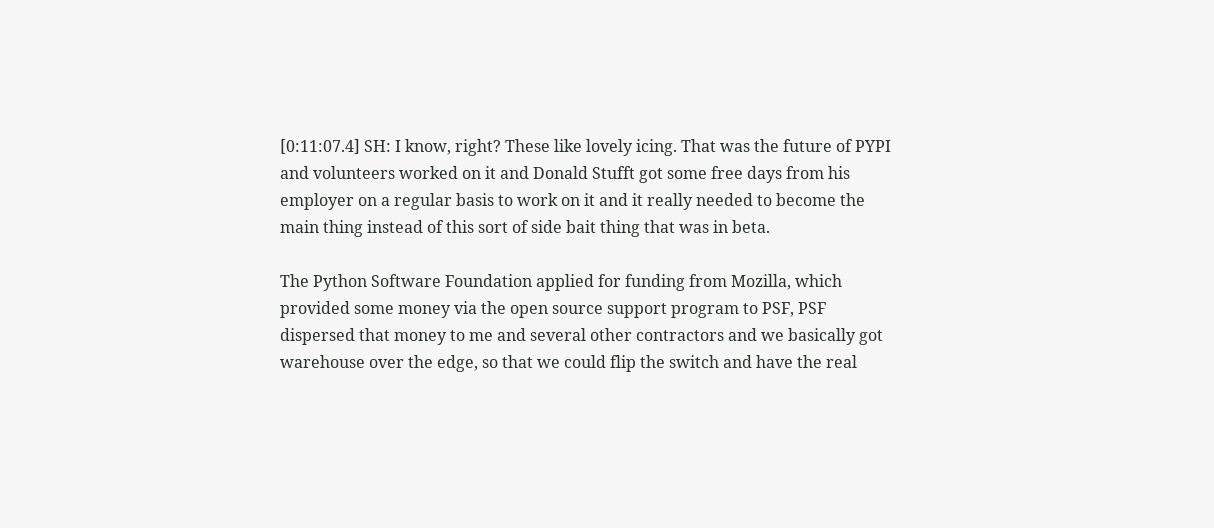[0:11:07.4] SH: I know, right? These like lovely icing. That was the future of PYPI and volunteers worked on it and Donald Stufft got some free days from his employer on a regular basis to work on it and it really needed to become the main thing instead of this sort of side bait thing that was in beta.

The Python Software Foundation applied for funding from Mozilla, which provided some money via the open source support program to PSF, PSF dispersed that money to me and several other contractors and we basically got warehouse over the edge, so that we could flip the switch and have the real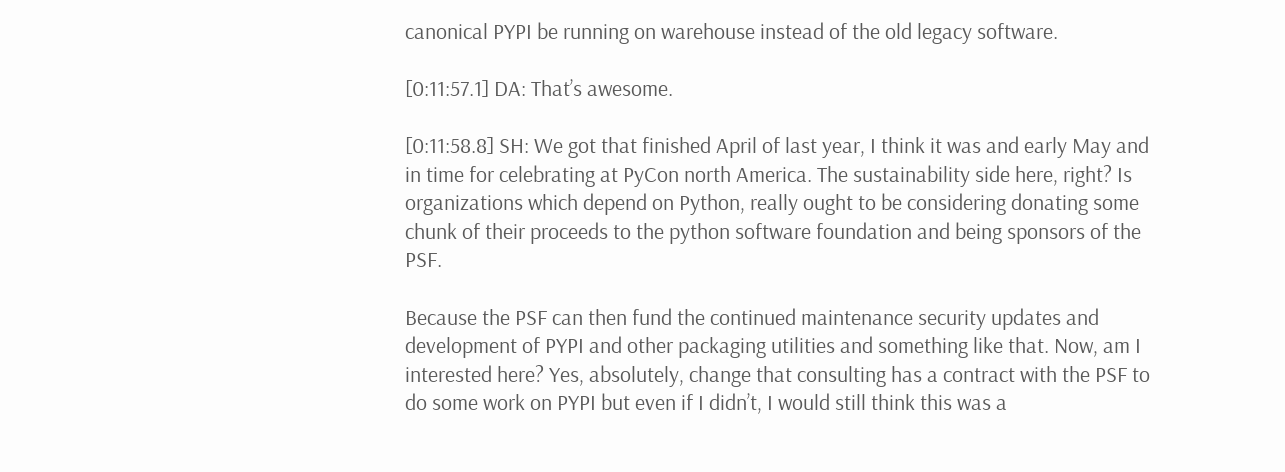canonical PYPI be running on warehouse instead of the old legacy software.

[0:11:57.1] DA: That’s awesome.

[0:11:58.8] SH: We got that finished April of last year, I think it was and early May and in time for celebrating at PyCon north America. The sustainability side here, right? Is organizations which depend on Python, really ought to be considering donating some chunk of their proceeds to the python software foundation and being sponsors of the PSF.

Because the PSF can then fund the continued maintenance security updates and development of PYPI and other packaging utilities and something like that. Now, am I interested here? Yes, absolutely, change that consulting has a contract with the PSF to do some work on PYPI but even if I didn’t, I would still think this was a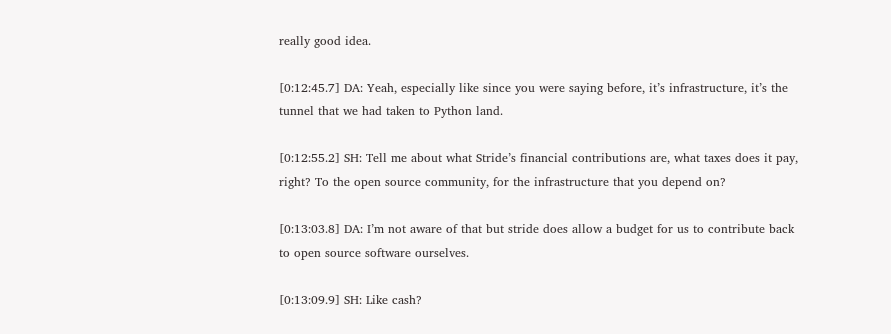really good idea.

[0:12:45.7] DA: Yeah, especially like since you were saying before, it’s infrastructure, it’s the tunnel that we had taken to Python land.

[0:12:55.2] SH: Tell me about what Stride’s financial contributions are, what taxes does it pay, right? To the open source community, for the infrastructure that you depend on?

[0:13:03.8] DA: I’m not aware of that but stride does allow a budget for us to contribute back to open source software ourselves.

[0:13:09.9] SH: Like cash?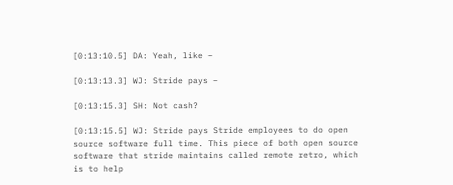[0:13:10.5] DA: Yeah, like –

[0:13:13.3] WJ: Stride pays –

[0:13:15.3] SH: Not cash?

[0:13:15.5] WJ: Stride pays Stride employees to do open source software full time. This piece of both open source software that stride maintains called remote retro, which is to help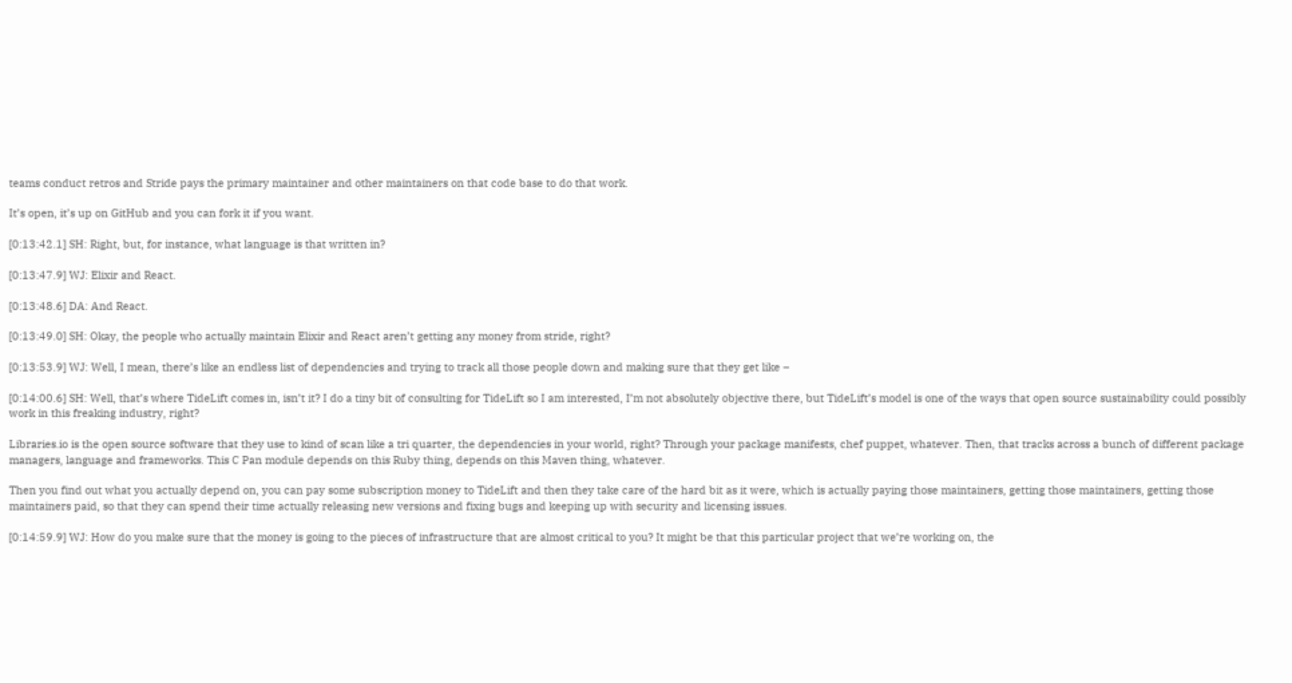teams conduct retros and Stride pays the primary maintainer and other maintainers on that code base to do that work.

It’s open, it’s up on GitHub and you can fork it if you want.

[0:13:42.1] SH: Right, but, for instance, what language is that written in?

[0:13:47.9] WJ: Elixir and React.

[0:13:48.6] DA: And React.

[0:13:49.0] SH: Okay, the people who actually maintain Elixir and React aren’t getting any money from stride, right?

[0:13:53.9] WJ: Well, I mean, there’s like an endless list of dependencies and trying to track all those people down and making sure that they get like –

[0:14:00.6] SH: Well, that’s where TideLift comes in, isn’t it? I do a tiny bit of consulting for TideLift so I am interested, I’m not absolutely objective there, but TideLift’s model is one of the ways that open source sustainability could possibly work in this freaking industry, right?

Libraries.io is the open source software that they use to kind of scan like a tri quarter, the dependencies in your world, right? Through your package manifests, chef puppet, whatever. Then, that tracks across a bunch of different package managers, language and frameworks. This C Pan module depends on this Ruby thing, depends on this Maven thing, whatever.

Then you find out what you actually depend on, you can pay some subscription money to TideLift and then they take care of the hard bit as it were, which is actually paying those maintainers, getting those maintainers, getting those maintainers paid, so that they can spend their time actually releasing new versions and fixing bugs and keeping up with security and licensing issues.

[0:14:59.9] WJ: How do you make sure that the money is going to the pieces of infrastructure that are almost critical to you? It might be that this particular project that we’re working on, the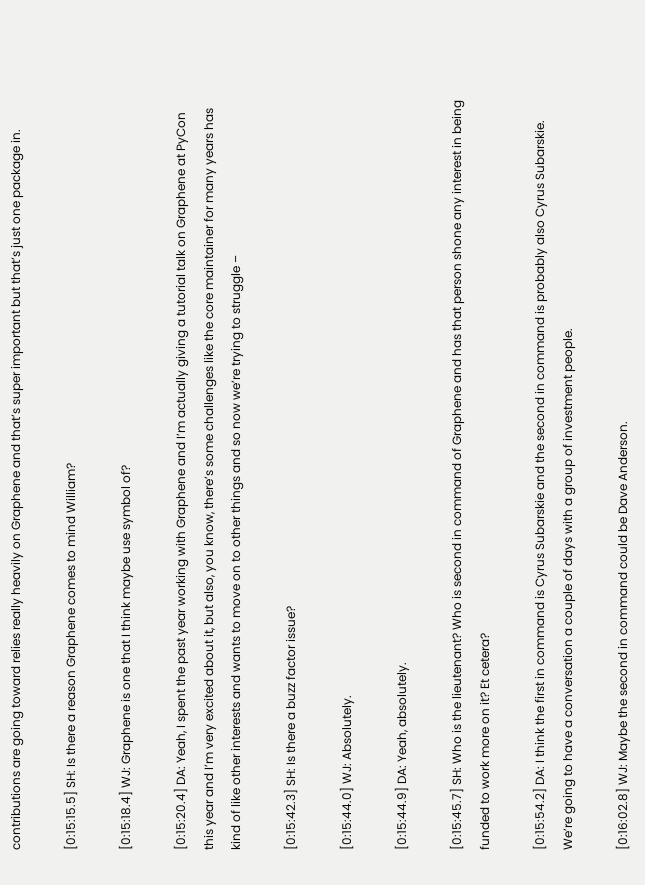contributions are going toward relies really heavily on Graphene and that’s super important but that’s just one package in.

[0:15:15.5] SH: Is there a reason Graphene comes to mind William?

[0:15:18.4] WJ: Graphene is one that I think maybe use symbol of?

[0:15:20.4] DA: Yeah, I spent the past year working with Graphene and I’m actually giving a tutorial talk on Graphene at PyCon this year and I’m very excited about it, but also, you know, there’s some challenges like the core maintainer for many years has kind of like other interests and wants to move on to other things and so now we’re trying to struggle –

[0:15:42.3] SH: Is there a buzz factor issue?

[0:15:44.0] WJ: Absolutely.

[0:15:44.9] DA: Yeah, absolutely.

[0:15:45.7] SH: Who is the lieutenant? Who is second in command of Graphene and has that person shone any interest in being funded to work more on it? Et cetera?

[0:15:54.2] DA: I think the first in command is Cyrus Subarskie and the second in command is probably also Cyrus Subarskie. We’re going to have a conversation a couple of days with a group of investment people.

[0:16:02.8] WJ: Maybe the second in command could be Dave Anderson.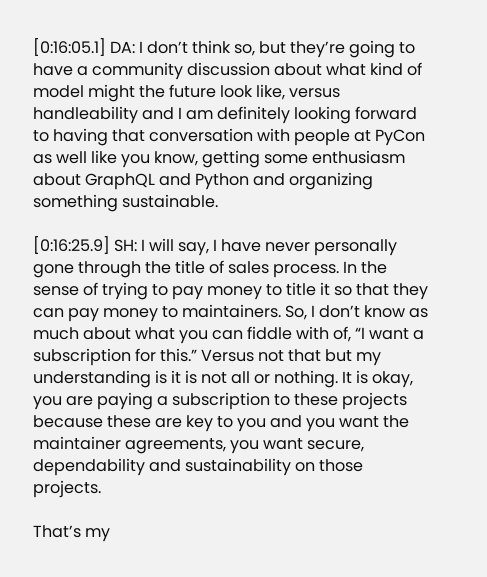[0:16:05.1] DA: I don’t think so, but they’re going to have a community discussion about what kind of model might the future look like, versus handleability and I am definitely looking forward to having that conversation with people at PyCon as well like you know, getting some enthusiasm about GraphQL and Python and organizing something sustainable.

[0:16:25.9] SH: I will say, I have never personally gone through the title of sales process. In the sense of trying to pay money to title it so that they can pay money to maintainers. So, I don’t know as much about what you can fiddle with of, “I want a subscription for this.” Versus not that but my understanding is it is not all or nothing. It is okay, you are paying a subscription to these projects because these are key to you and you want the maintainer agreements, you want secure, dependability and sustainability on those projects.

That’s my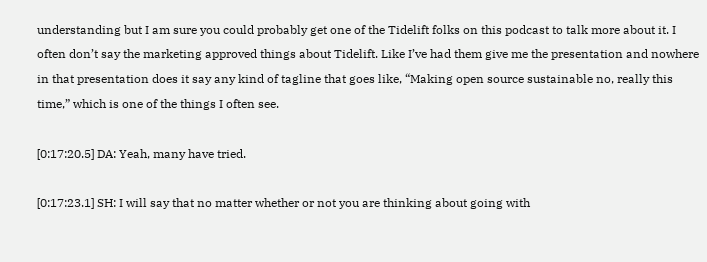understanding but I am sure you could probably get one of the Tidelift folks on this podcast to talk more about it. I often don’t say the marketing approved things about Tidelift. Like I’ve had them give me the presentation and nowhere in that presentation does it say any kind of tagline that goes like, “Making open source sustainable no, really this time,” which is one of the things I often see.

[0:17:20.5] DA: Yeah, many have tried.

[0:17:23.1] SH: I will say that no matter whether or not you are thinking about going with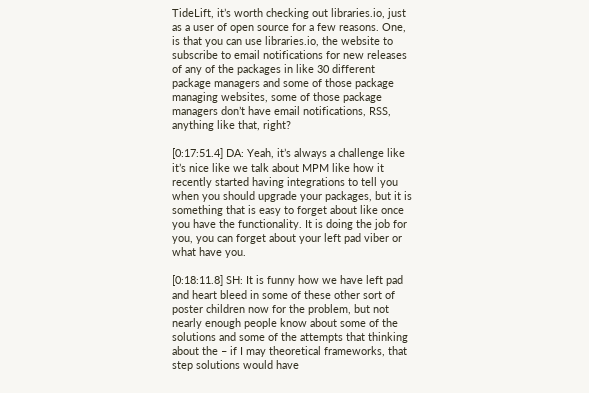TideLift, it’s worth checking out libraries.io, just as a user of open source for a few reasons. One, is that you can use libraries.io, the website to subscribe to email notifications for new releases of any of the packages in like 30 different package managers and some of those package managing websites, some of those package managers don’t have email notifications, RSS, anything like that, right?

[0:17:51.4] DA: Yeah, it’s always a challenge like it’s nice like we talk about MPM like how it recently started having integrations to tell you when you should upgrade your packages, but it is something that is easy to forget about like once you have the functionality. It is doing the job for you, you can forget about your left pad viber or what have you.

[0:18:11.8] SH: It is funny how we have left pad and heart bleed in some of these other sort of poster children now for the problem, but not nearly enough people know about some of the solutions and some of the attempts that thinking about the – if I may theoretical frameworks, that step solutions would have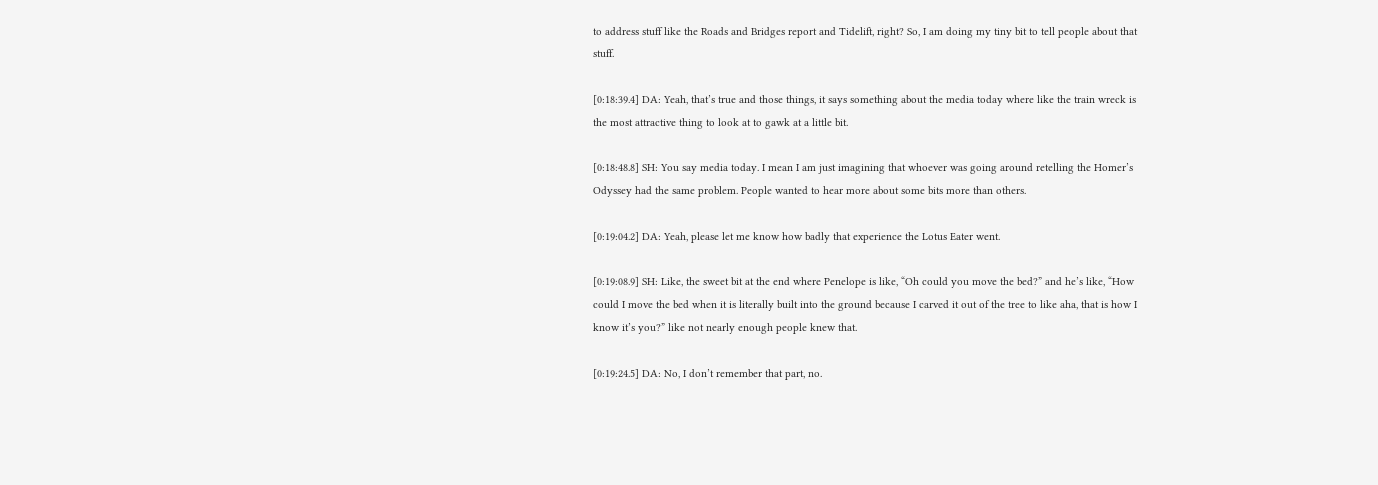to address stuff like the Roads and Bridges report and Tidelift, right? So, I am doing my tiny bit to tell people about that stuff.

[0:18:39.4] DA: Yeah, that’s true and those things, it says something about the media today where like the train wreck is the most attractive thing to look at to gawk at a little bit.

[0:18:48.8] SH: You say media today. I mean I am just imagining that whoever was going around retelling the Homer’s Odyssey had the same problem. People wanted to hear more about some bits more than others.

[0:19:04.2] DA: Yeah, please let me know how badly that experience the Lotus Eater went.

[0:19:08.9] SH: Like, the sweet bit at the end where Penelope is like, “Oh could you move the bed?” and he’s like, “How could I move the bed when it is literally built into the ground because I carved it out of the tree to like aha, that is how I know it’s you?” like not nearly enough people knew that.

[0:19:24.5] DA: No, I don’t remember that part, no.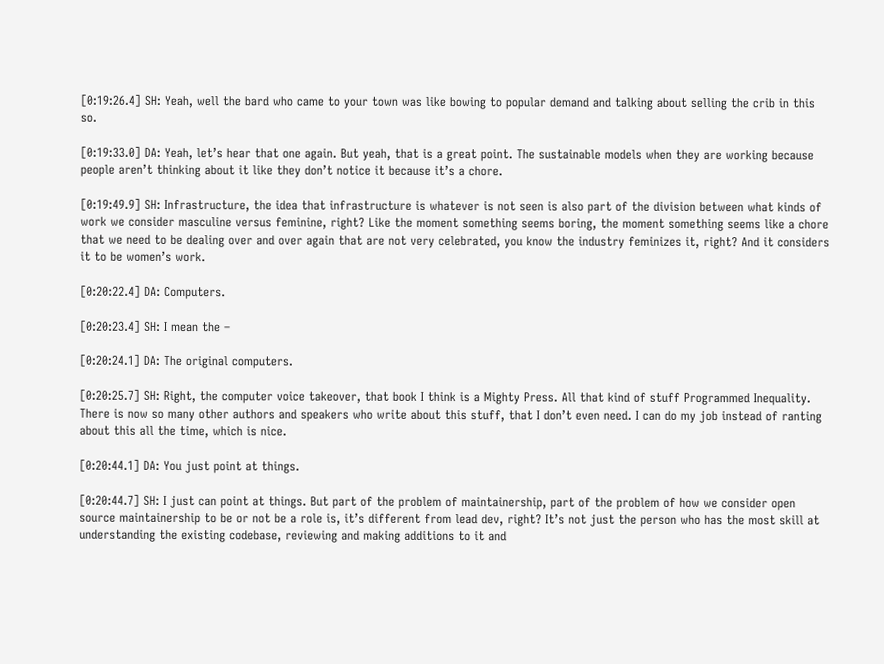[0:19:26.4] SH: Yeah, well the bard who came to your town was like bowing to popular demand and talking about selling the crib in this so.

[0:19:33.0] DA: Yeah, let’s hear that one again. But yeah, that is a great point. The sustainable models when they are working because people aren’t thinking about it like they don’t notice it because it’s a chore.

[0:19:49.9] SH: Infrastructure, the idea that infrastructure is whatever is not seen is also part of the division between what kinds of work we consider masculine versus feminine, right? Like the moment something seems boring, the moment something seems like a chore that we need to be dealing over and over again that are not very celebrated, you know the industry feminizes it, right? And it considers it to be women’s work.

[0:20:22.4] DA: Computers.

[0:20:23.4] SH: I mean the –

[0:20:24.1] DA: The original computers.

[0:20:25.7] SH: Right, the computer voice takeover, that book I think is a Mighty Press. All that kind of stuff Programmed Inequality. There is now so many other authors and speakers who write about this stuff, that I don’t even need. I can do my job instead of ranting about this all the time, which is nice.

[0:20:44.1] DA: You just point at things.

[0:20:44.7] SH: I just can point at things. But part of the problem of maintainership, part of the problem of how we consider open source maintainership to be or not be a role is, it’s different from lead dev, right? It’s not just the person who has the most skill at understanding the existing codebase, reviewing and making additions to it and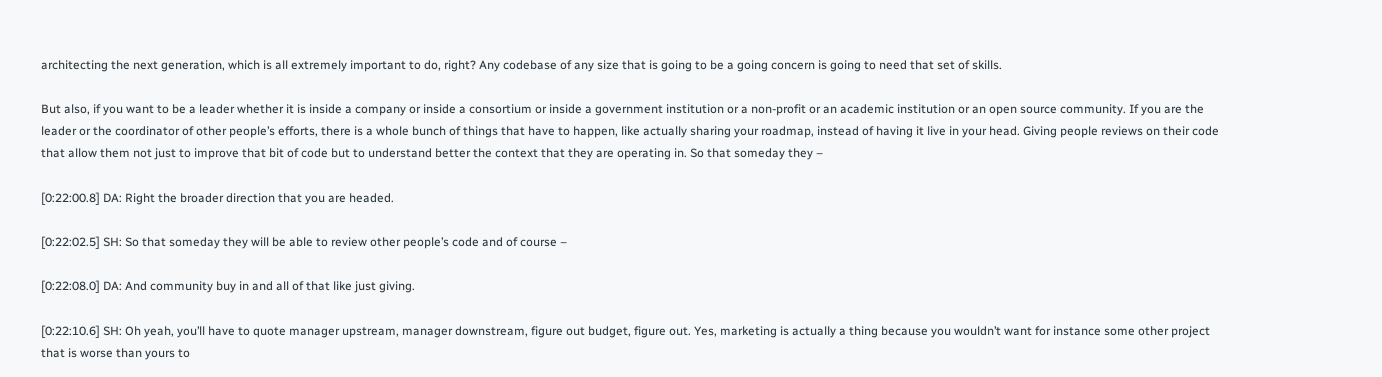architecting the next generation, which is all extremely important to do, right? Any codebase of any size that is going to be a going concern is going to need that set of skills.

But also, if you want to be a leader whether it is inside a company or inside a consortium or inside a government institution or a non-profit or an academic institution or an open source community. If you are the leader or the coordinator of other people’s efforts, there is a whole bunch of things that have to happen, like actually sharing your roadmap, instead of having it live in your head. Giving people reviews on their code that allow them not just to improve that bit of code but to understand better the context that they are operating in. So that someday they –

[0:22:00.8] DA: Right the broader direction that you are headed.

[0:22:02.5] SH: So that someday they will be able to review other people’s code and of course –

[0:22:08.0] DA: And community buy in and all of that like just giving.

[0:22:10.6] SH: Oh yeah, you’ll have to quote manager upstream, manager downstream, figure out budget, figure out. Yes, marketing is actually a thing because you wouldn’t want for instance some other project that is worse than yours to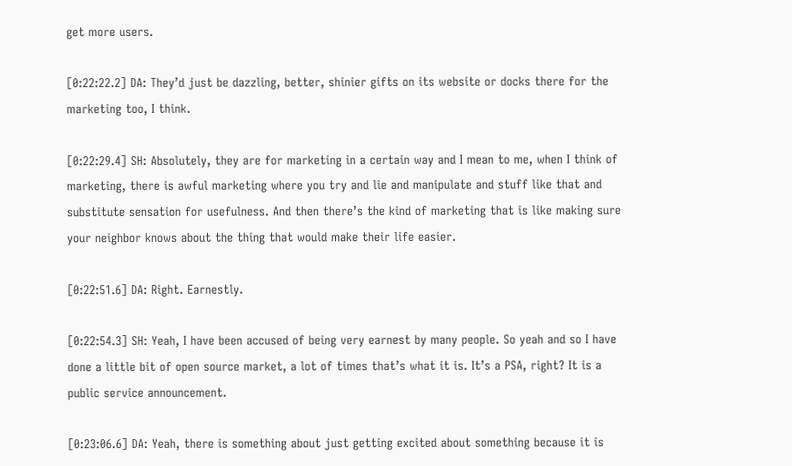get more users.

[0:22:22.2] DA: They’d just be dazzling, better, shinier gifts on its website or docks there for the marketing too, I think.

[0:22:29.4] SH: Absolutely, they are for marketing in a certain way and I mean to me, when I think of marketing, there is awful marketing where you try and lie and manipulate and stuff like that and substitute sensation for usefulness. And then there’s the kind of marketing that is like making sure your neighbor knows about the thing that would make their life easier.

[0:22:51.6] DA: Right. Earnestly.

[0:22:54.3] SH: Yeah, I have been accused of being very earnest by many people. So yeah and so I have done a little bit of open source market, a lot of times that’s what it is. It’s a PSA, right? It is a public service announcement.

[0:23:06.6] DA: Yeah, there is something about just getting excited about something because it is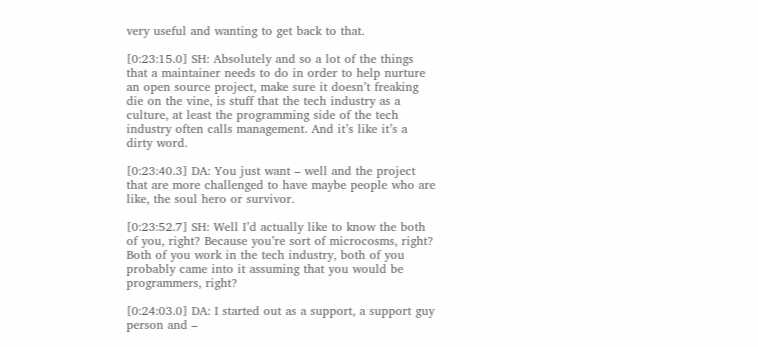very useful and wanting to get back to that.

[0:23:15.0] SH: Absolutely and so a lot of the things that a maintainer needs to do in order to help nurture an open source project, make sure it doesn’t freaking die on the vine, is stuff that the tech industry as a culture, at least the programming side of the tech industry often calls management. And it’s like it’s a dirty word.

[0:23:40.3] DA: You just want – well and the project that are more challenged to have maybe people who are like, the soul hero or survivor.

[0:23:52.7] SH: Well I’d actually like to know the both of you, right? Because you’re sort of microcosms, right? Both of you work in the tech industry, both of you probably came into it assuming that you would be programmers, right?

[0:24:03.0] DA: I started out as a support, a support guy person and –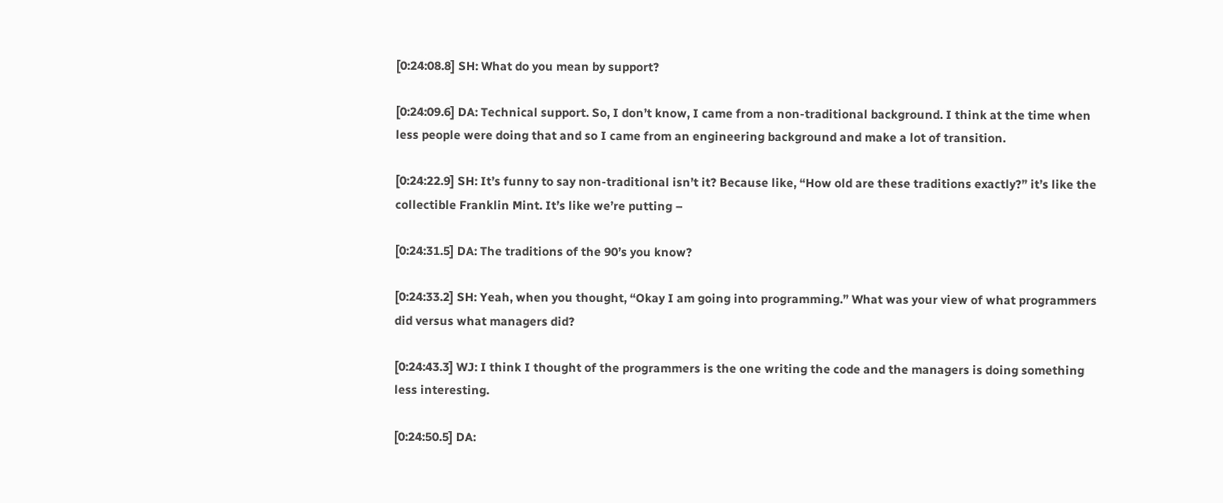[0:24:08.8] SH: What do you mean by support?

[0:24:09.6] DA: Technical support. So, I don’t know, I came from a non-traditional background. I think at the time when less people were doing that and so I came from an engineering background and make a lot of transition.

[0:24:22.9] SH: It’s funny to say non-traditional isn’t it? Because like, “How old are these traditions exactly?” it’s like the collectible Franklin Mint. It’s like we’re putting –

[0:24:31.5] DA: The traditions of the 90’s you know?

[0:24:33.2] SH: Yeah, when you thought, “Okay I am going into programming.” What was your view of what programmers did versus what managers did?

[0:24:43.3] WJ: I think I thought of the programmers is the one writing the code and the managers is doing something less interesting.

[0:24:50.5] DA: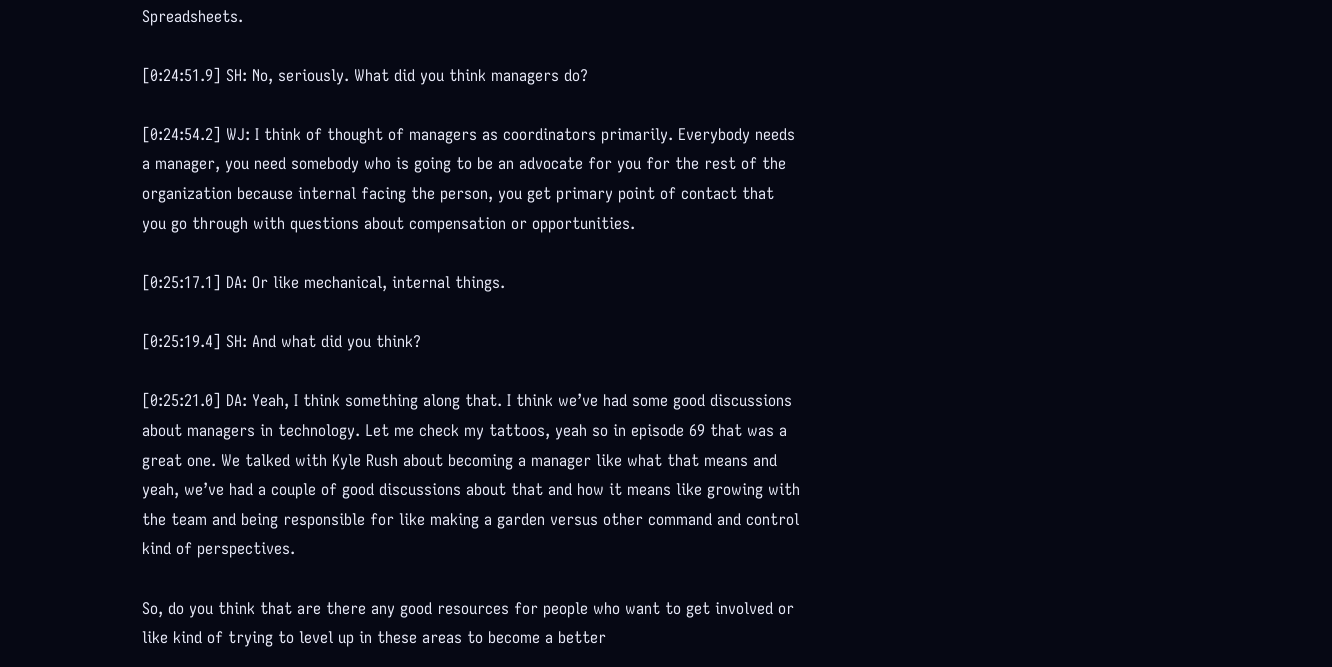Spreadsheets.

[0:24:51.9] SH: No, seriously. What did you think managers do?

[0:24:54.2] WJ: I think of thought of managers as coordinators primarily. Everybody needs a manager, you need somebody who is going to be an advocate for you for the rest of the organization because internal facing the person, you get primary point of contact that you go through with questions about compensation or opportunities.

[0:25:17.1] DA: Or like mechanical, internal things.

[0:25:19.4] SH: And what did you think?

[0:25:21.0] DA: Yeah, I think something along that. I think we’ve had some good discussions about managers in technology. Let me check my tattoos, yeah so in episode 69 that was a great one. We talked with Kyle Rush about becoming a manager like what that means and yeah, we’ve had a couple of good discussions about that and how it means like growing with the team and being responsible for like making a garden versus other command and control kind of perspectives.

So, do you think that are there any good resources for people who want to get involved or like kind of trying to level up in these areas to become a better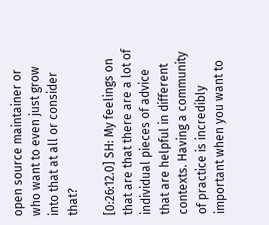open source maintainer or who want to even just grow into that at all or consider that?

[0:26:12.0] SH: My feelings on that are that there are a lot of individual pieces of advice that are helpful in different contexts. Having a community of practice is incredibly important when you want to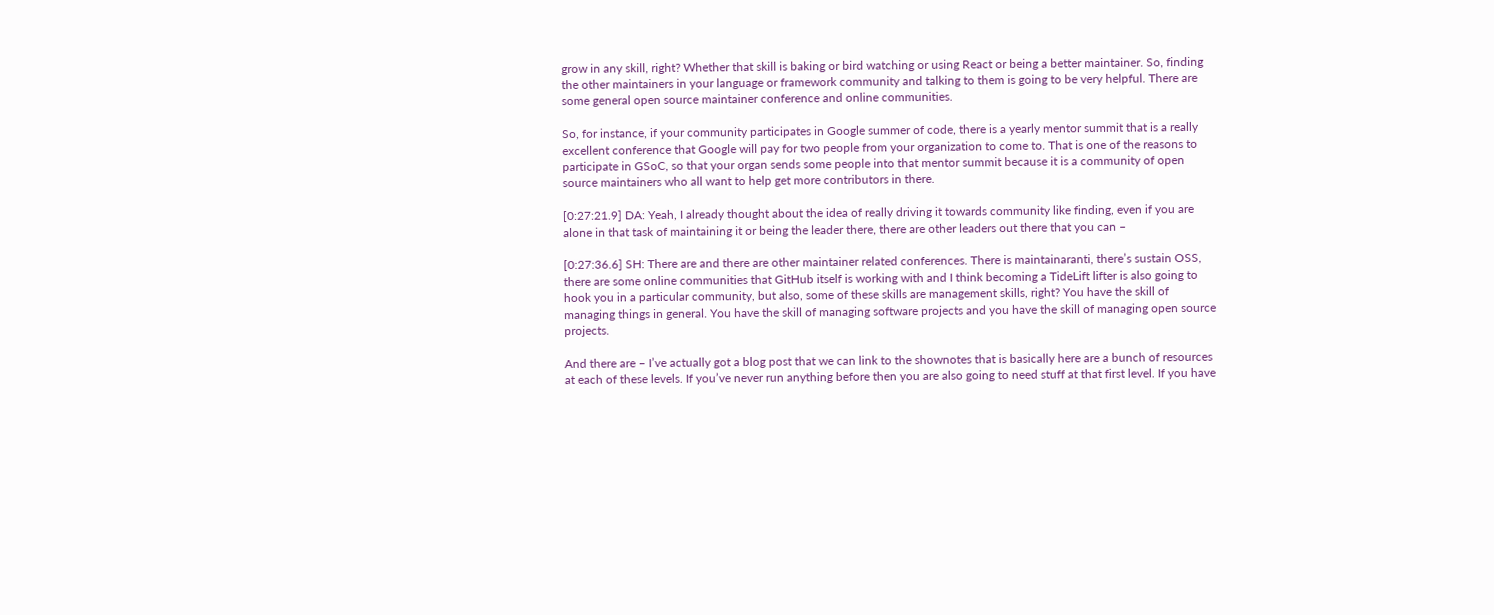grow in any skill, right? Whether that skill is baking or bird watching or using React or being a better maintainer. So, finding the other maintainers in your language or framework community and talking to them is going to be very helpful. There are some general open source maintainer conference and online communities.

So, for instance, if your community participates in Google summer of code, there is a yearly mentor summit that is a really excellent conference that Google will pay for two people from your organization to come to. That is one of the reasons to participate in GSoC, so that your organ sends some people into that mentor summit because it is a community of open source maintainers who all want to help get more contributors in there.

[0:27:21.9] DA: Yeah, I already thought about the idea of really driving it towards community like finding, even if you are alone in that task of maintaining it or being the leader there, there are other leaders out there that you can –

[0:27:36.6] SH: There are and there are other maintainer related conferences. There is maintainaranti, there’s sustain OSS, there are some online communities that GitHub itself is working with and I think becoming a TideLift lifter is also going to hook you in a particular community, but also, some of these skills are management skills, right? You have the skill of managing things in general. You have the skill of managing software projects and you have the skill of managing open source projects.

And there are – I’ve actually got a blog post that we can link to the shownotes that is basically here are a bunch of resources at each of these levels. If you’ve never run anything before then you are also going to need stuff at that first level. If you have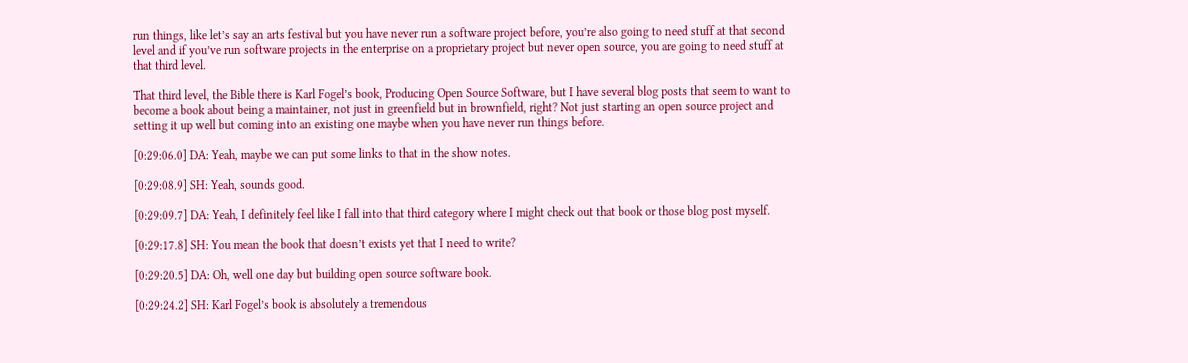run things, like let’s say an arts festival but you have never run a software project before, you’re also going to need stuff at that second level and if you’ve run software projects in the enterprise on a proprietary project but never open source, you are going to need stuff at that third level.

That third level, the Bible there is Karl Fogel’s book, Producing Open Source Software, but I have several blog posts that seem to want to become a book about being a maintainer, not just in greenfield but in brownfield, right? Not just starting an open source project and setting it up well but coming into an existing one maybe when you have never run things before.

[0:29:06.0] DA: Yeah, maybe we can put some links to that in the show notes.

[0:29:08.9] SH: Yeah, sounds good.

[0:29:09.7] DA: Yeah, I definitely feel like I fall into that third category where I might check out that book or those blog post myself.

[0:29:17.8] SH: You mean the book that doesn’t exists yet that I need to write?

[0:29:20.5] DA: Oh, well one day but building open source software book.

[0:29:24.2] SH: Karl Fogel’s book is absolutely a tremendous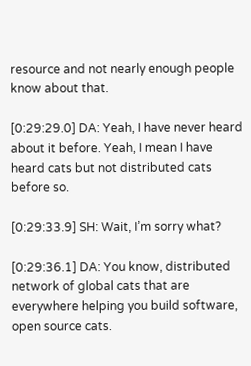resource and not nearly enough people know about that.

[0:29:29.0] DA: Yeah, I have never heard about it before. Yeah, I mean I have heard cats but not distributed cats before so.

[0:29:33.9] SH: Wait, I’m sorry what?

[0:29:36.1] DA: You know, distributed network of global cats that are everywhere helping you build software, open source cats.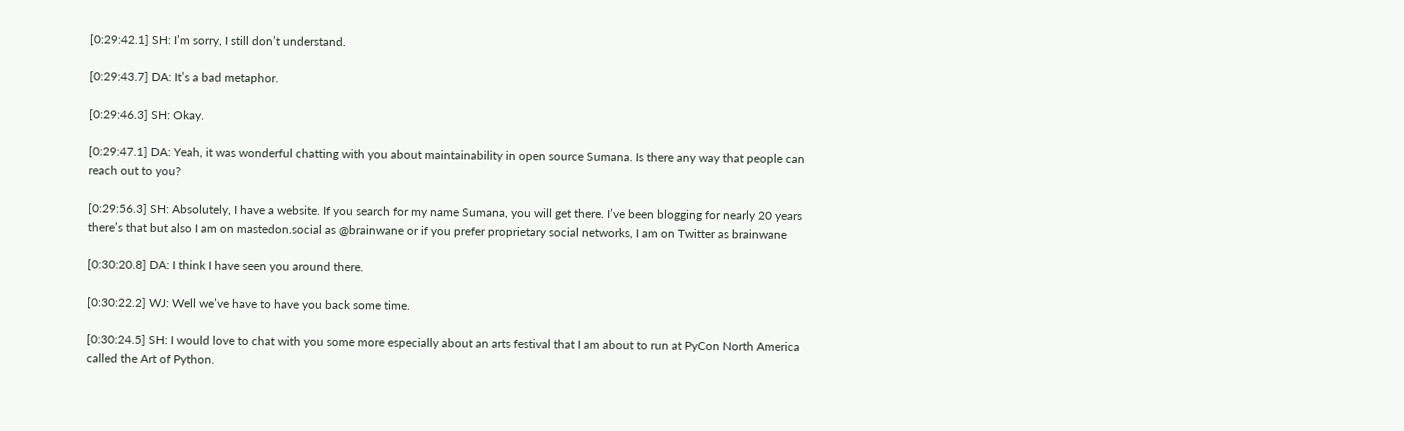[0:29:42.1] SH: I’m sorry, I still don’t understand.

[0:29:43.7] DA: It’s a bad metaphor.

[0:29:46.3] SH: Okay.

[0:29:47.1] DA: Yeah, it was wonderful chatting with you about maintainability in open source Sumana. Is there any way that people can reach out to you?

[0:29:56.3] SH: Absolutely, I have a website. If you search for my name Sumana, you will get there. I’ve been blogging for nearly 20 years there’s that but also I am on mastedon.social as @brainwane or if you prefer proprietary social networks, I am on Twitter as brainwane

[0:30:20.8] DA: I think I have seen you around there.

[0:30:22.2] WJ: Well we’ve have to have you back some time.

[0:30:24.5] SH: I would love to chat with you some more especially about an arts festival that I am about to run at PyCon North America called the Art of Python.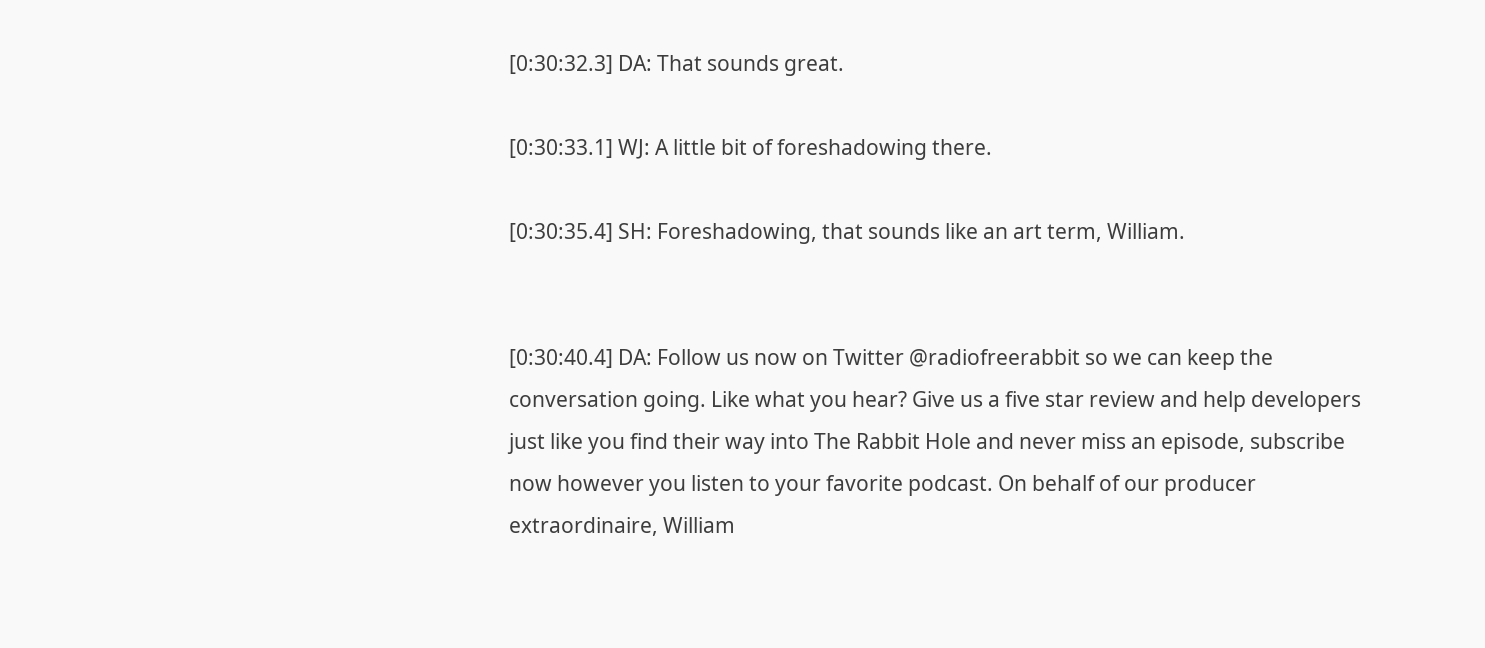[0:30:32.3] DA: That sounds great.

[0:30:33.1] WJ: A little bit of foreshadowing there.

[0:30:35.4] SH: Foreshadowing, that sounds like an art term, William.


[0:30:40.4] DA: Follow us now on Twitter @radiofreerabbit so we can keep the conversation going. Like what you hear? Give us a five star review and help developers just like you find their way into The Rabbit Hole and never miss an episode, subscribe now however you listen to your favorite podcast. On behalf of our producer extraordinaire, William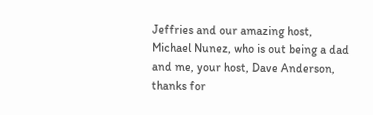Jeffries and our amazing host, Michael Nunez, who is out being a dad and me, your host, Dave Anderson, thanks for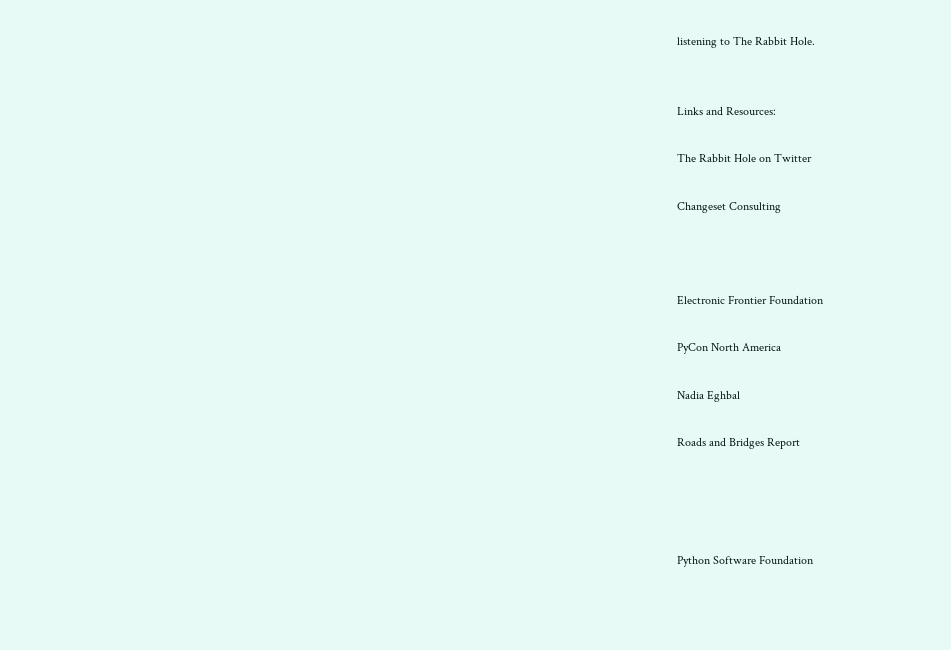listening to The Rabbit Hole.


Links and Resources:

The Rabbit Hole on Twitter

Changeset Consulting



Electronic Frontier Foundation

PyCon North America

Nadia Eghbal

Roads and Bridges Report




Python Software Foundation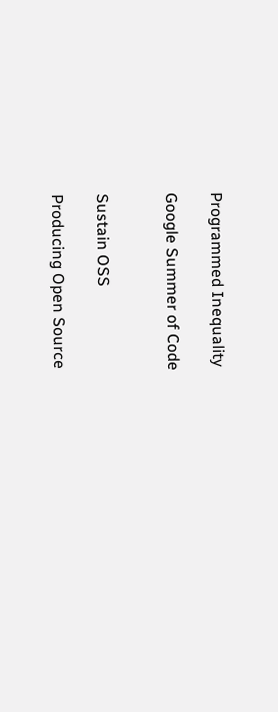Programmed Inequality

Google Summer of Code


Sustain OSS

Producing Open Source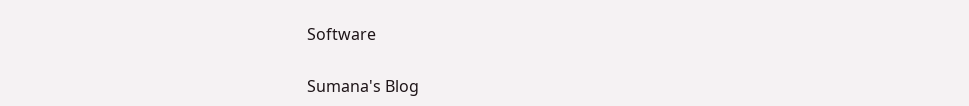Software

Sumana's Blog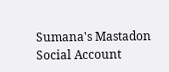Sumana's Mastadon Social Account